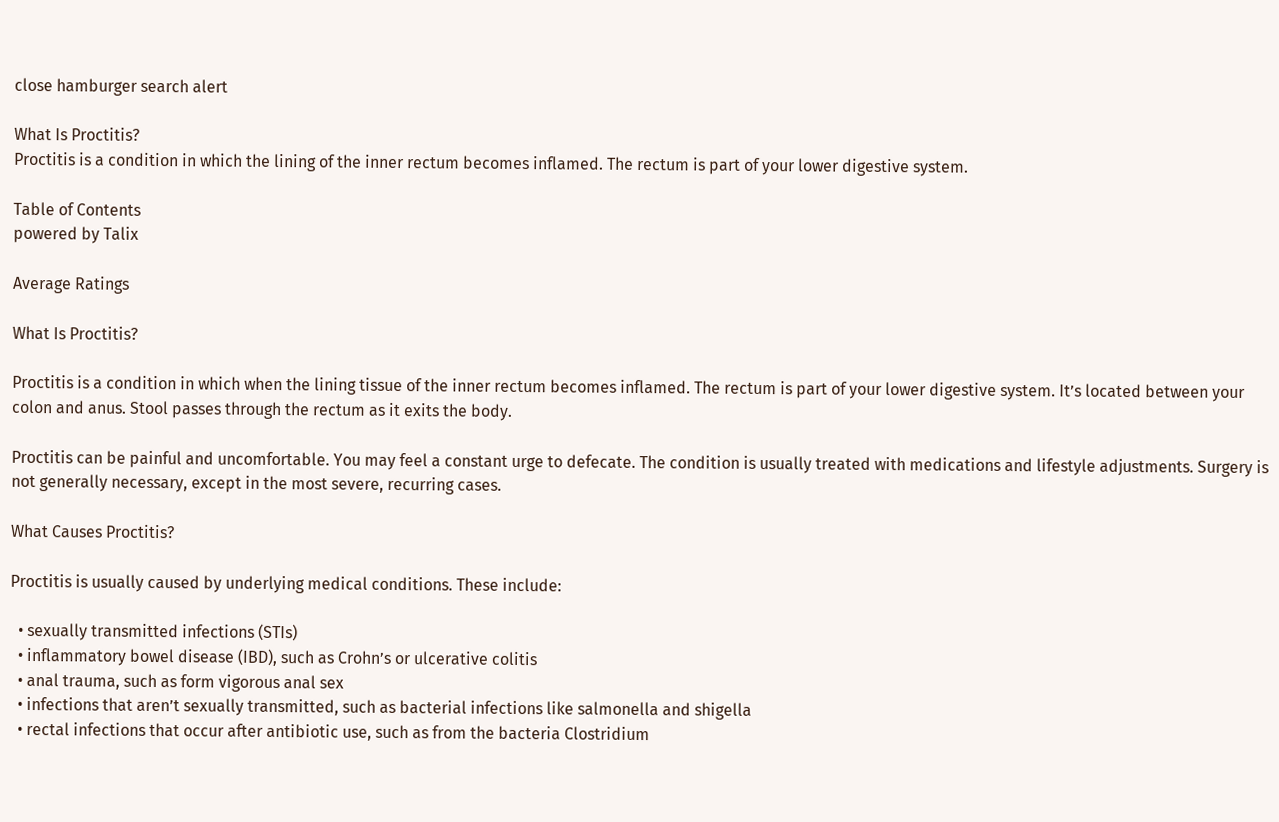close hamburger search alert

What Is Proctitis?
Proctitis is a condition in which the lining of the inner rectum becomes inflamed. The rectum is part of your lower digestive system.

Table of Contents
powered by Talix

Average Ratings

What Is Proctitis?

Proctitis is a condition in which when the lining tissue of the inner rectum becomes inflamed. The rectum is part of your lower digestive system. It’s located between your colon and anus. Stool passes through the rectum as it exits the body.

Proctitis can be painful and uncomfortable. You may feel a constant urge to defecate. The condition is usually treated with medications and lifestyle adjustments. Surgery is not generally necessary, except in the most severe, recurring cases.

What Causes Proctitis?

Proctitis is usually caused by underlying medical conditions. These include:

  • sexually transmitted infections (STIs)
  • inflammatory bowel disease (IBD), such as Crohn’s or ulcerative colitis
  • anal trauma, such as form vigorous anal sex
  • infections that aren’t sexually transmitted, such as bacterial infections like salmonella and shigella
  • rectal infections that occur after antibiotic use, such as from the bacteria Clostridium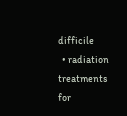difficile
  • radiation treatments for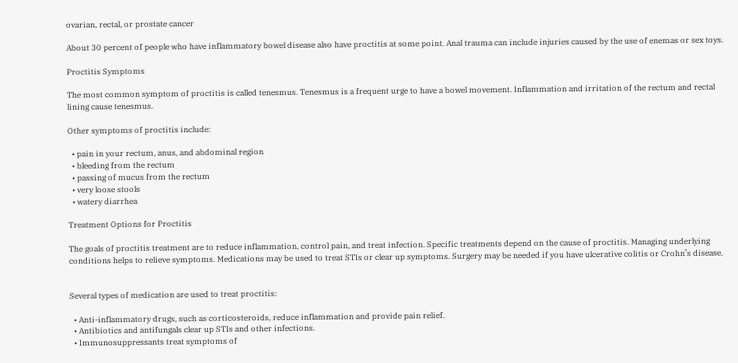ovarian, rectal, or prostate cancer

About 30 percent of people who have inflammatory bowel disease also have proctitis at some point. Anal trauma can include injuries caused by the use of enemas or sex toys.

Proctitis Symptoms

The most common symptom of proctitis is called tenesmus. Tenesmus is a frequent urge to have a bowel movement. Inflammation and irritation of the rectum and rectal lining cause tenesmus.

Other symptoms of proctitis include:

  • pain in your rectum, anus, and abdominal region
  • bleeding from the rectum
  • passing of mucus from the rectum
  • very loose stools
  • watery diarrhea

Treatment Options for Proctitis

The goals of proctitis treatment are to reduce inflammation, control pain, and treat infection. Specific treatments depend on the cause of proctitis. Managing underlying conditions helps to relieve symptoms. Medications may be used to treat STIs or clear up symptoms. Surgery may be needed if you have ulcerative colitis or Crohn’s disease.


Several types of medication are used to treat proctitis:

  • Anti-inflammatory drugs, such as corticosteroids, reduce inflammation and provide pain relief.
  • Antibiotics and antifungals clear up STIs and other infections.
  • Immunosuppressants treat symptoms of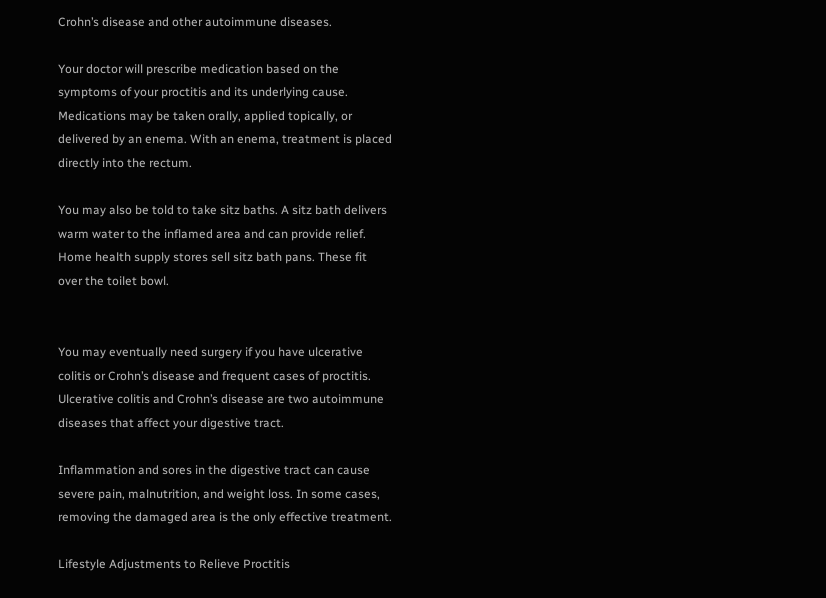Crohn’s disease and other autoimmune diseases.

Your doctor will prescribe medication based on the symptoms of your proctitis and its underlying cause. Medications may be taken orally, applied topically, or delivered by an enema. With an enema, treatment is placed directly into the rectum.

You may also be told to take sitz baths. A sitz bath delivers warm water to the inflamed area and can provide relief. Home health supply stores sell sitz bath pans. These fit over the toilet bowl.


You may eventually need surgery if you have ulcerative colitis or Crohn’s disease and frequent cases of proctitis. Ulcerative colitis and Crohn’s disease are two autoimmune diseases that affect your digestive tract.

Inflammation and sores in the digestive tract can cause severe pain, malnutrition, and weight loss. In some cases, removing the damaged area is the only effective treatment.

Lifestyle Adjustments to Relieve Proctitis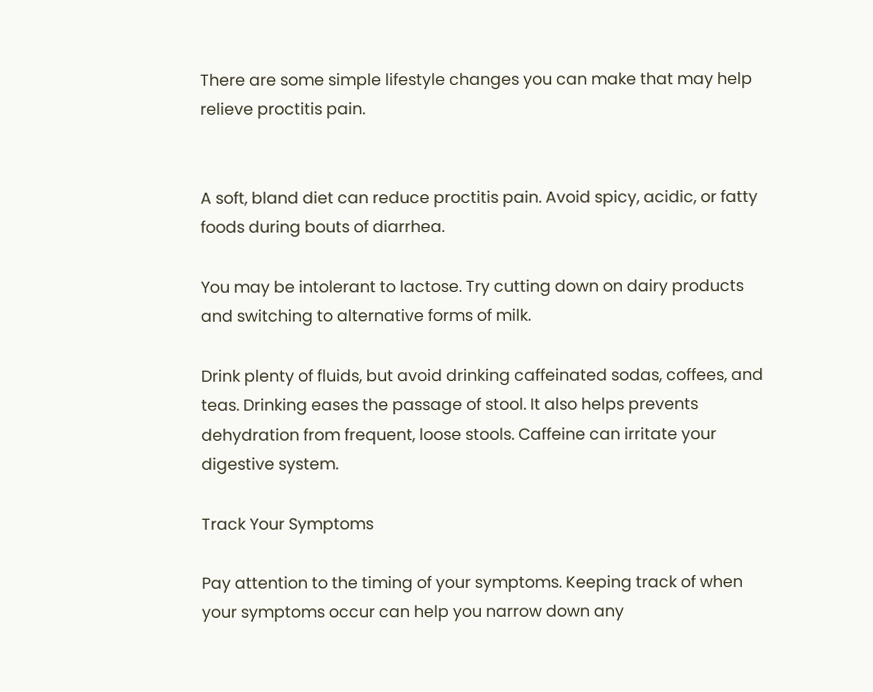There are some simple lifestyle changes you can make that may help relieve proctitis pain.


A soft, bland diet can reduce proctitis pain. Avoid spicy, acidic, or fatty foods during bouts of diarrhea.

You may be intolerant to lactose. Try cutting down on dairy products and switching to alternative forms of milk.

Drink plenty of fluids, but avoid drinking caffeinated sodas, coffees, and teas. Drinking eases the passage of stool. It also helps prevents dehydration from frequent, loose stools. Caffeine can irritate your digestive system.

Track Your Symptoms

Pay attention to the timing of your symptoms. Keeping track of when your symptoms occur can help you narrow down any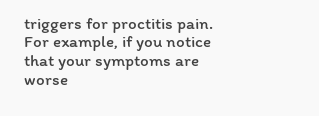triggers for proctitis pain. For example, if you notice that your symptoms are worse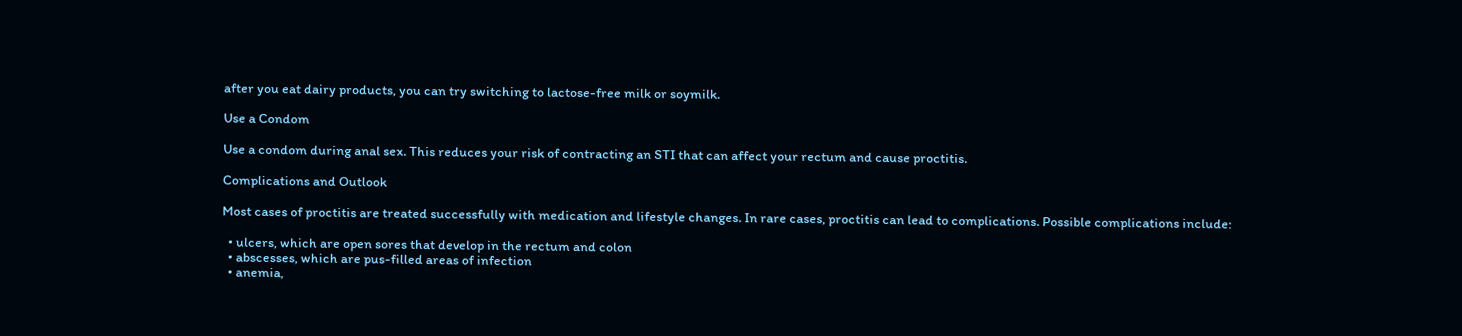after you eat dairy products, you can try switching to lactose-free milk or soymilk.

Use a Condom

Use a condom during anal sex. This reduces your risk of contracting an STI that can affect your rectum and cause proctitis.

Complications and Outlook

Most cases of proctitis are treated successfully with medication and lifestyle changes. In rare cases, proctitis can lead to complications. Possible complications include:

  • ulcers, which are open sores that develop in the rectum and colon
  • abscesses, which are pus-filled areas of infection
  • anemia,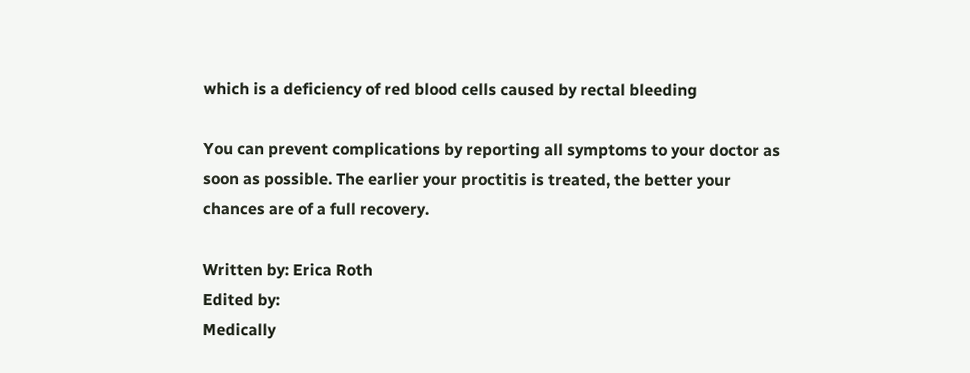which is a deficiency of red blood cells caused by rectal bleeding

You can prevent complications by reporting all symptoms to your doctor as soon as possible. The earlier your proctitis is treated, the better your chances are of a full recovery.

Written by: Erica Roth
Edited by:
Medically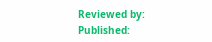Reviewed by:
Published: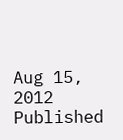Aug 15, 2012
Published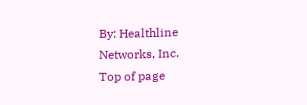By: Healthline Networks, Inc.
Top of page